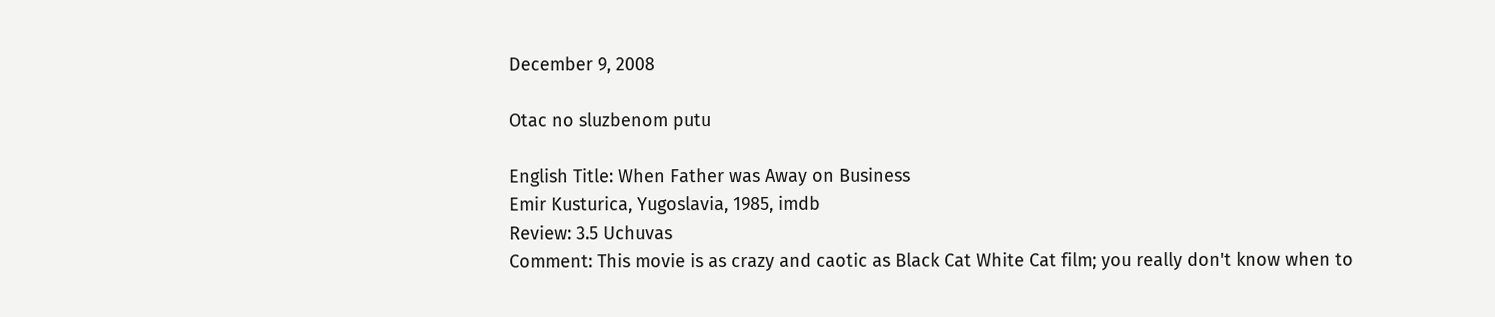December 9, 2008

Otac no sluzbenom putu

English Title: When Father was Away on Business
Emir Kusturica, Yugoslavia, 1985, imdb
Review: 3.5 Uchuvas
Comment: This movie is as crazy and caotic as Black Cat White Cat film; you really don't know when to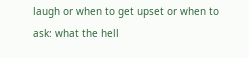laugh or when to get upset or when to ask: what the hell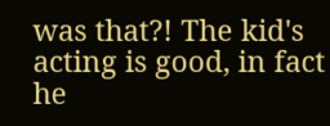was that?! The kid's acting is good, in fact he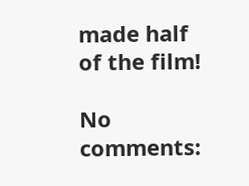made half of the film!

No comments: